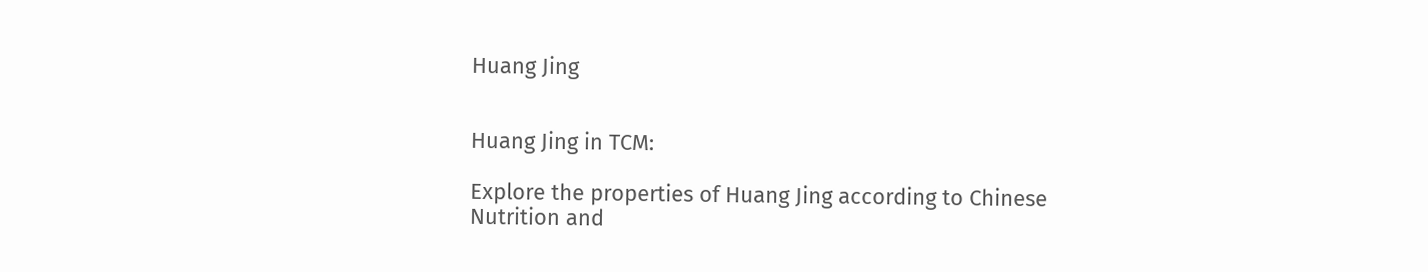Huang Jing


Huang Jing in TCM:

Explore the properties of Huang Jing according to Chinese
Nutrition and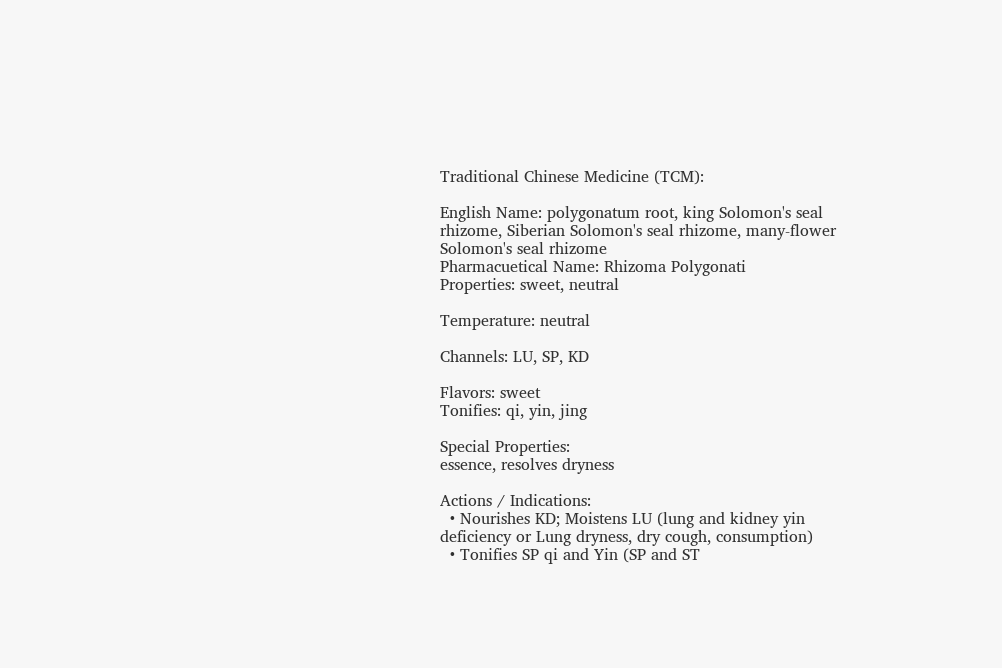Traditional Chinese Medicine (TCM):

English Name: polygonatum root, king Solomon's seal rhizome, Siberian Solomon's seal rhizome, many-flower Solomon's seal rhizome
Pharmacuetical Name: Rhizoma Polygonati
Properties: sweet, neutral

Temperature: neutral

Channels: LU, SP, KD

Flavors: sweet
Tonifies: qi, yin, jing

Special Properties:
essence, resolves dryness

Actions / Indications:
  • Nourishes KD; Moistens LU (lung and kidney yin deficiency or Lung dryness, dry cough, consumption)
  • Tonifies SP qi and Yin (SP and ST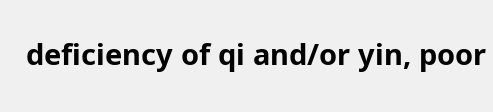deficiency of qi and/or yin, poor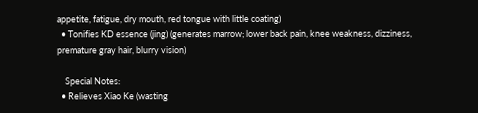appetite, fatigue, dry mouth, red tongue with little coating)
  • Tonifies KD essence (jing) (generates marrow; lower back pain, knee weakness, dizziness, premature gray hair, blurry vision)

    Special Notes:
  • Relieves Xiao Ke (wasting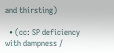and thirsting)

  • (cc: SP deficiency with dampness /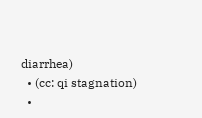diarrhea)
  • (cc: qi stagnation)
  •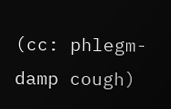(cc: phlegm-damp cough)